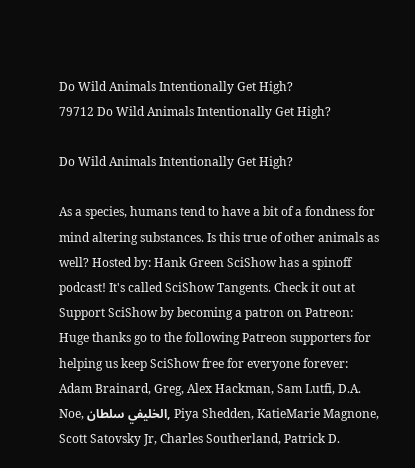Do Wild Animals Intentionally Get High?
79712 Do Wild Animals Intentionally Get High?

Do Wild Animals Intentionally Get High?

As a species, humans tend to have a bit of a fondness for mind altering substances. Is this true of other animals as well? Hosted by: Hank Green SciShow has a spinoff podcast! It's called SciShow Tangents. Check it out at
Support SciShow by becoming a patron on Patreon:
Huge thanks go to the following Patreon supporters for helping us keep SciShow free for everyone forever: Adam Brainard, Greg, Alex Hackman, Sam Lutfi, D.A. Noe, الخليفي سلطان, Piya Shedden, KatieMarie Magnone, Scott Satovsky Jr, Charles Southerland, Patrick D.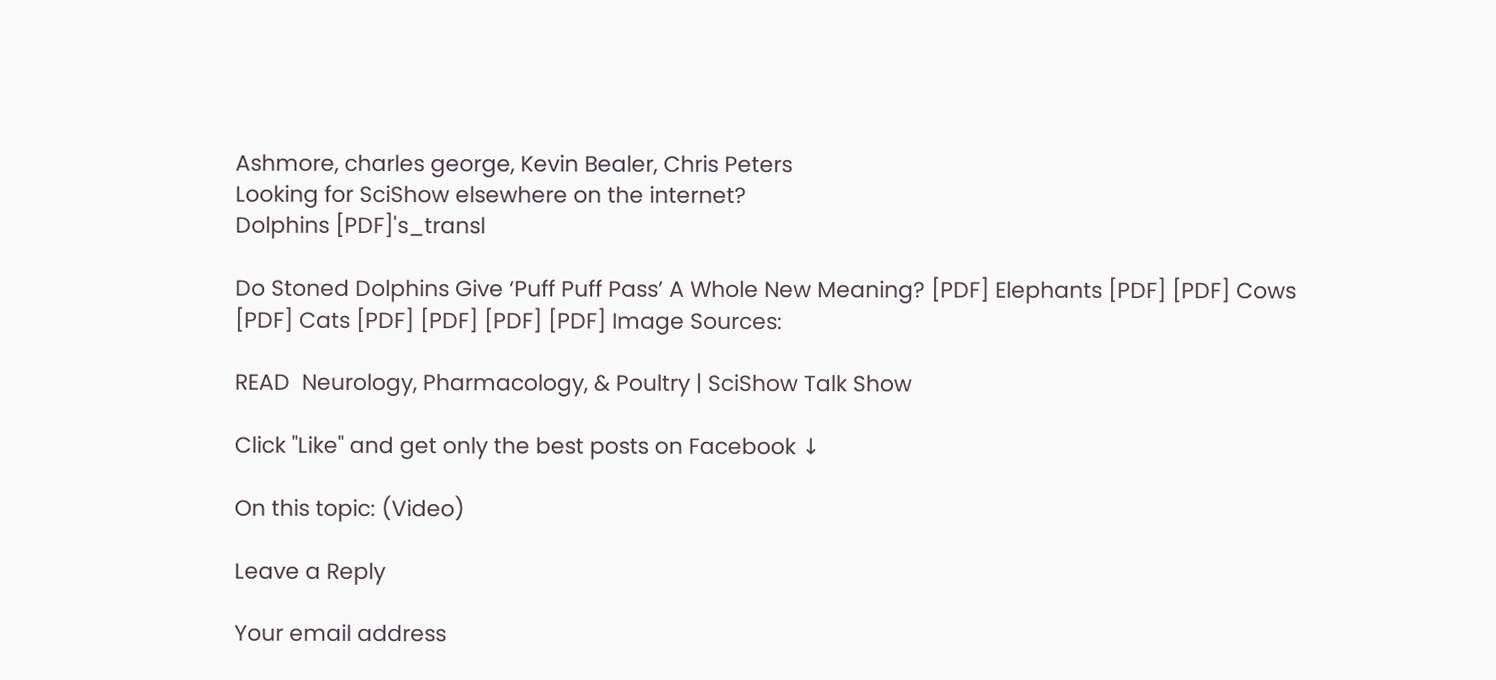Ashmore, charles george, Kevin Bealer, Chris Peters
Looking for SciShow elsewhere on the internet?
Dolphins [PDF]'s_transl

Do Stoned Dolphins Give ‘Puff Puff Pass’ A Whole New Meaning? [PDF] Elephants [PDF] [PDF] Cows [PDF] Cats [PDF] [PDF] [PDF] [PDF] Image Sources:

READ  Neurology, Pharmacology, & Poultry | SciShow Talk Show

Click "Like" and get only the best posts on Facebook ↓

On this topic: (Video)

Leave a Reply

Your email address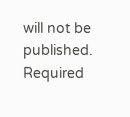will not be published. Required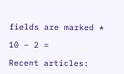fields are marked *

10 − 2 =

Recent articles: